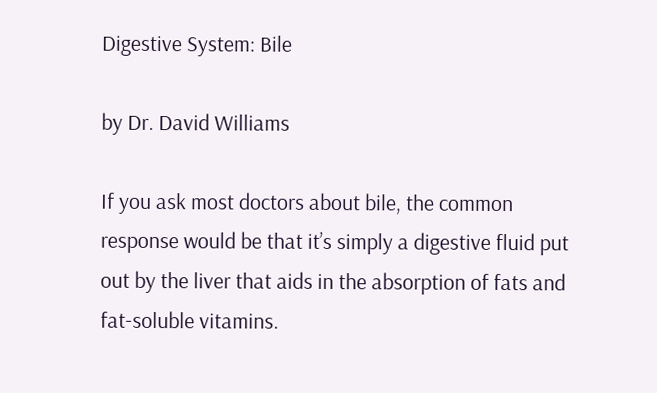Digestive System: Bile

by Dr. David Williams

If you ask most doctors about bile, the common response would be that it’s simply a digestive fluid put out by the liver that aids in the absorption of fats and fat-soluble vitamins.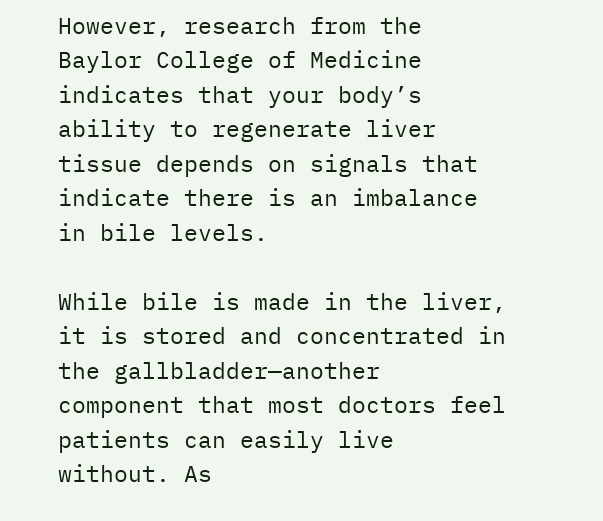However, research from the Baylor College of Medicine indicates that your body’s ability to regenerate liver tissue depends on signals that indicate there is an imbalance in bile levels.

While bile is made in the liver, it is stored and concentrated in the gallbladder—another component that most doctors feel patients can easily live without. As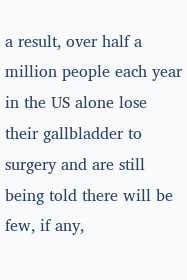a result, over half a million people each year in the US alone lose their gallbladder to surgery and are still being told there will be few, if any,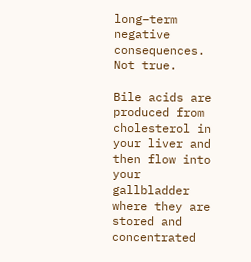long–term negative consequences. Not true.

Bile acids are produced from cholesterol in your liver and then flow into your gallbladder where they are stored and concentrated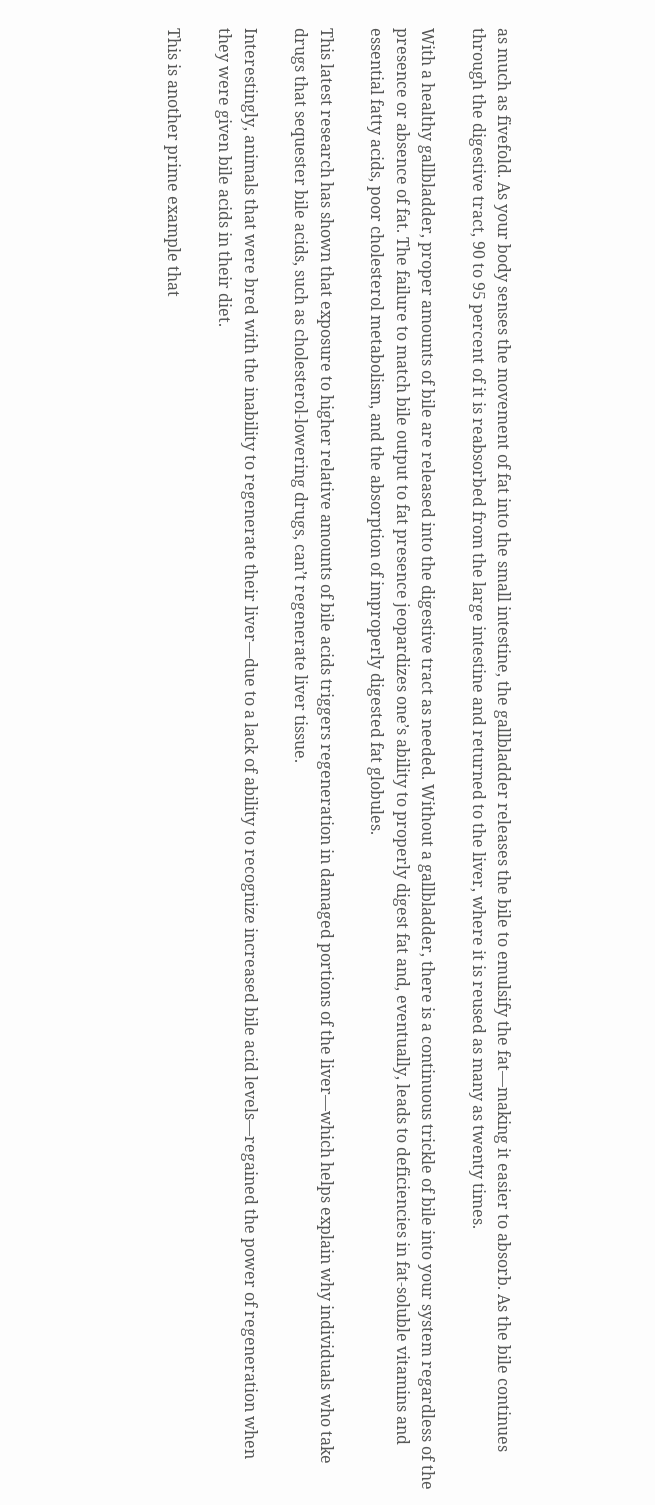as much as fivefold. As your body senses the movement of fat into the small intestine, the gallbladder releases the bile to emulsify the fat—making it easier to absorb. As the bile continues through the digestive tract, 90 to 95 percent of it is reabsorbed from the large intestine and returned to the liver, where it is reused as many as twenty times.

With a healthy gallbladder, proper amounts of bile are released into the digestive tract as needed. Without a gallbladder, there is a continuous trickle of bile into your system regardless of the presence or absence of fat. The failure to match bile output to fat presence jeopardizes one’s ability to properly digest fat and, eventually, leads to deficiencies in fat-soluble vitamins and essential fatty acids, poor cholesterol metabolism, and the absorption of improperly digested fat globules.

This latest research has shown that exposure to higher relative amounts of bile acids triggers regeneration in damaged portions of the liver—which helps explain why individuals who take drugs that sequester bile acids, such as cholesterol-lowering drugs, can’t regenerate liver tissue.

Interestingly, animals that were bred with the inability to regenerate their liver—due to a lack of ability to recognize increased bile acid levels—regained the power of regeneration when they were given bile acids in their diet.

This is another prime example that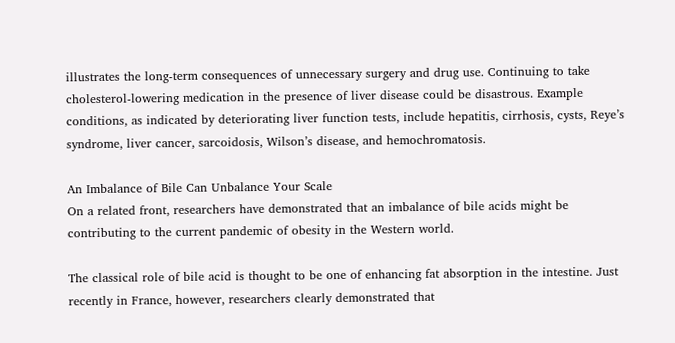illustrates the long-term consequences of unnecessary surgery and drug use. Continuing to take cholesterol-lowering medication in the presence of liver disease could be disastrous. Example conditions, as indicated by deteriorating liver function tests, include hepatitis, cirrhosis, cysts, Reye’s syndrome, liver cancer, sarcoidosis, Wilson’s disease, and hemochromatosis.

An Imbalance of Bile Can Unbalance Your Scale
On a related front, researchers have demonstrated that an imbalance of bile acids might be contributing to the current pandemic of obesity in the Western world.

The classical role of bile acid is thought to be one of enhancing fat absorption in the intestine. Just recently in France, however, researchers clearly demonstrated that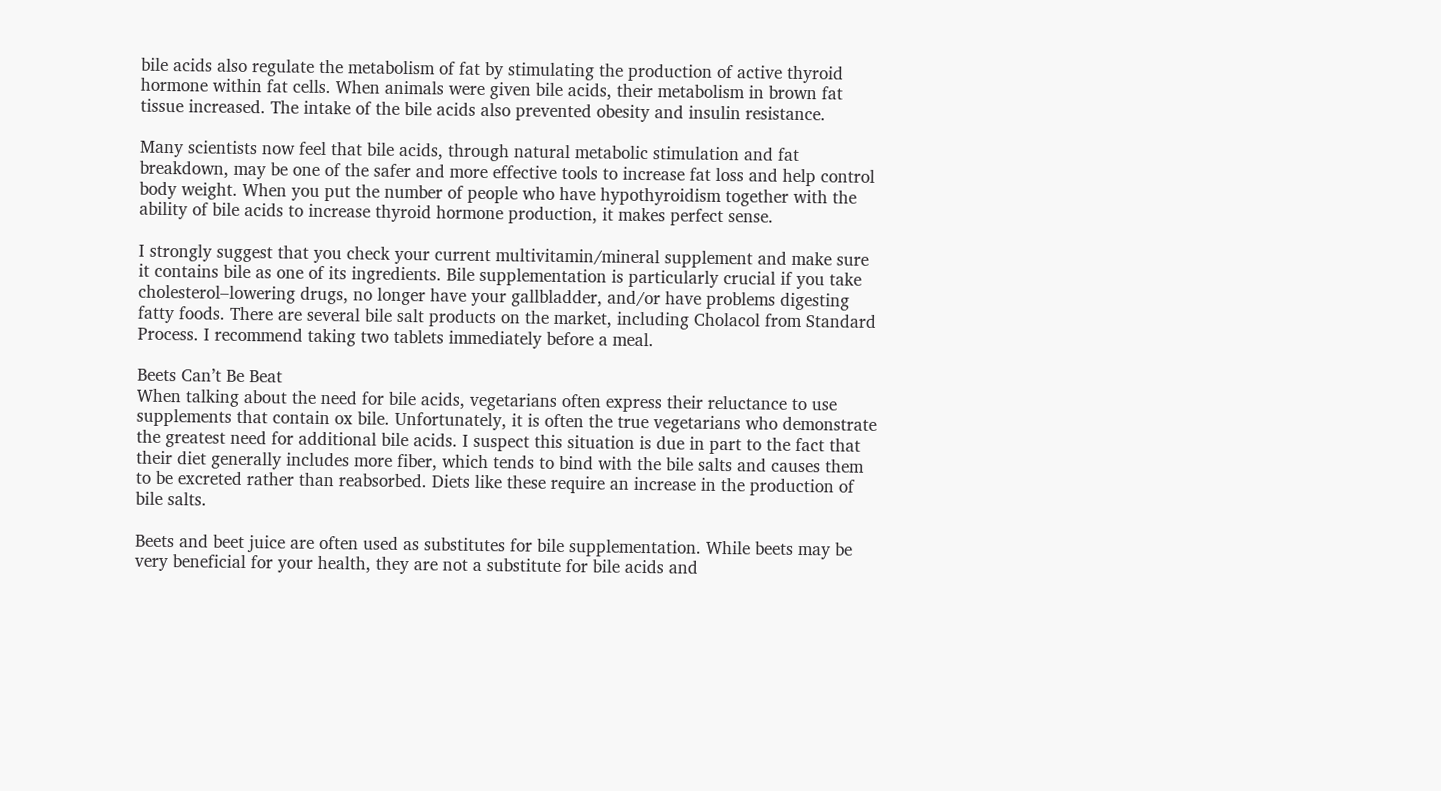bile acids also regulate the metabolism of fat by stimulating the production of active thyroid hormone within fat cells. When animals were given bile acids, their metabolism in brown fat tissue increased. The intake of the bile acids also prevented obesity and insulin resistance.

Many scientists now feel that bile acids, through natural metabolic stimulation and fat breakdown, may be one of the safer and more effective tools to increase fat loss and help control body weight. When you put the number of people who have hypothyroidism together with the ability of bile acids to increase thyroid hormone production, it makes perfect sense.

I strongly suggest that you check your current multivitamin/mineral supplement and make sure it contains bile as one of its ingredients. Bile supplementation is particularly crucial if you take cholesterol–lowering drugs, no longer have your gallbladder, and/or have problems digesting fatty foods. There are several bile salt products on the market, including Cholacol from Standard Process. I recommend taking two tablets immediately before a meal.

Beets Can’t Be Beat
When talking about the need for bile acids, vegetarians often express their reluctance to use supplements that contain ox bile. Unfortunately, it is often the true vegetarians who demonstrate the greatest need for additional bile acids. I suspect this situation is due in part to the fact that their diet generally includes more fiber, which tends to bind with the bile salts and causes them to be excreted rather than reabsorbed. Diets like these require an increase in the production of bile salts.

Beets and beet juice are often used as substitutes for bile supplementation. While beets may be very beneficial for your health, they are not a substitute for bile acids and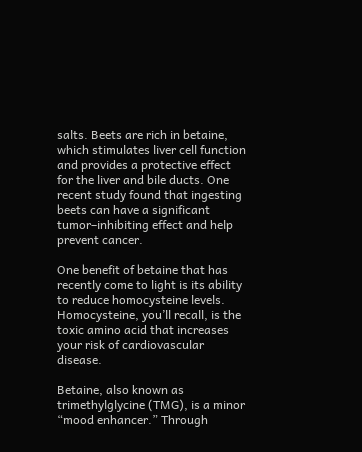salts. Beets are rich in betaine, which stimulates liver cell function and provides a protective effect for the liver and bile ducts. One recent study found that ingesting beets can have a significant tumor–inhibiting effect and help prevent cancer.

One benefit of betaine that has recently come to light is its ability to reduce homocysteine levels. Homocysteine, you’ll recall, is the toxic amino acid that increases your risk of cardiovascular disease.

Betaine, also known as trimethylglycine (TMG), is a minor “mood enhancer.” Through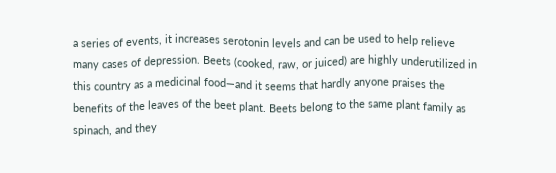a series of events, it increases serotonin levels and can be used to help relieve many cases of depression. Beets (cooked, raw, or juiced) are highly underutilized in this country as a medicinal food—and it seems that hardly anyone praises the benefits of the leaves of the beet plant. Beets belong to the same plant family as spinach, and they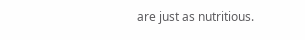are just as nutritious.